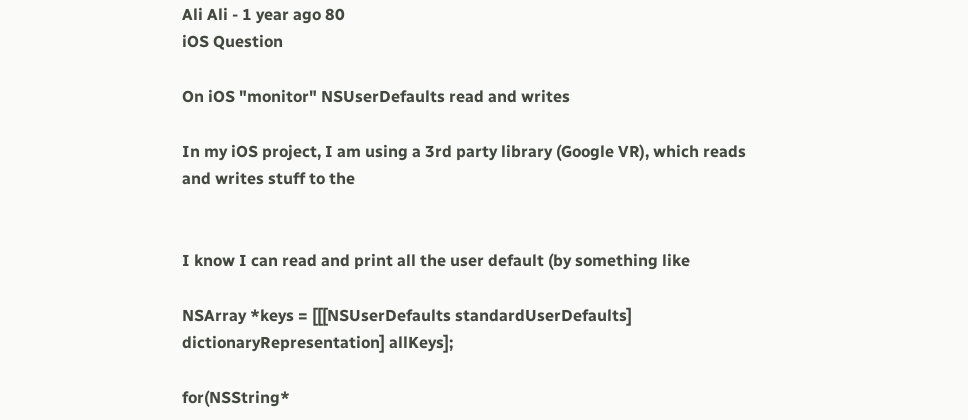Ali Ali - 1 year ago 80
iOS Question

On iOS "monitor" NSUserDefaults read and writes

In my iOS project, I am using a 3rd party library (Google VR), which reads and writes stuff to the


I know I can read and print all the user default (by something like

NSArray *keys = [[[NSUserDefaults standardUserDefaults] dictionaryRepresentation] allKeys];

for(NSString*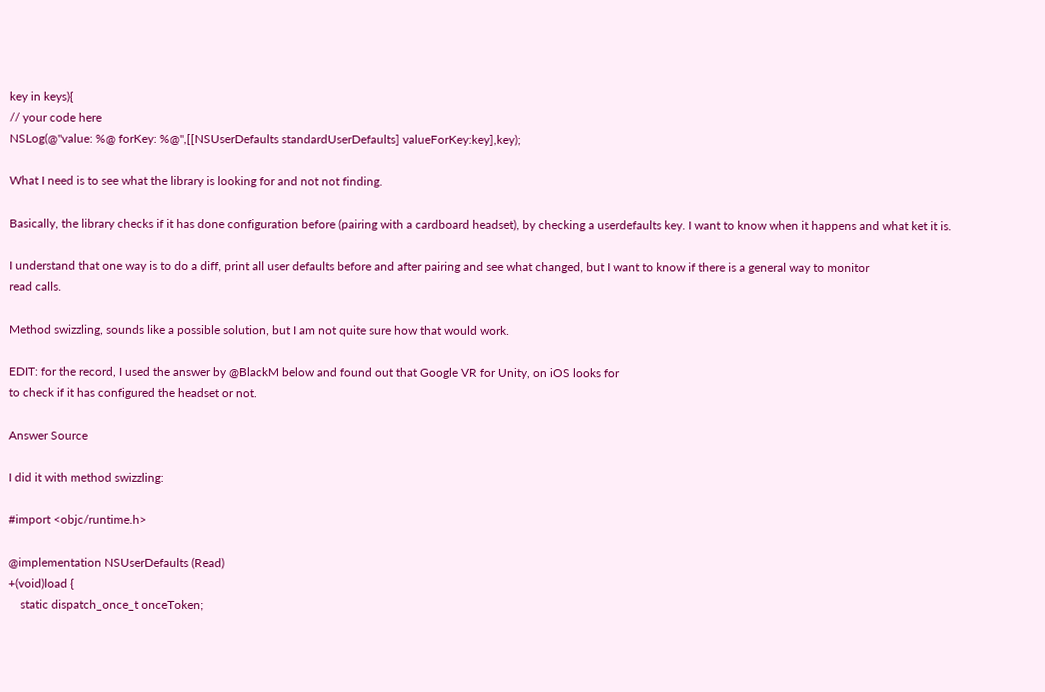key in keys){
// your code here
NSLog(@"value: %@ forKey: %@",[[NSUserDefaults standardUserDefaults] valueForKey:key],key);

What I need is to see what the library is looking for and not not finding.

Basically, the library checks if it has done configuration before (pairing with a cardboard headset), by checking a userdefaults key. I want to know when it happens and what ket it is.

I understand that one way is to do a diff, print all user defaults before and after pairing and see what changed, but I want to know if there is a general way to monitor
read calls.

Method swizzling, sounds like a possible solution, but I am not quite sure how that would work.

EDIT: for the record, I used the answer by @BlackM below and found out that Google VR for Unity, on iOS looks for
to check if it has configured the headset or not.

Answer Source

I did it with method swizzling:

#import <objc/runtime.h>

@implementation NSUserDefaults (Read)
+(void)load {
    static dispatch_once_t onceToken;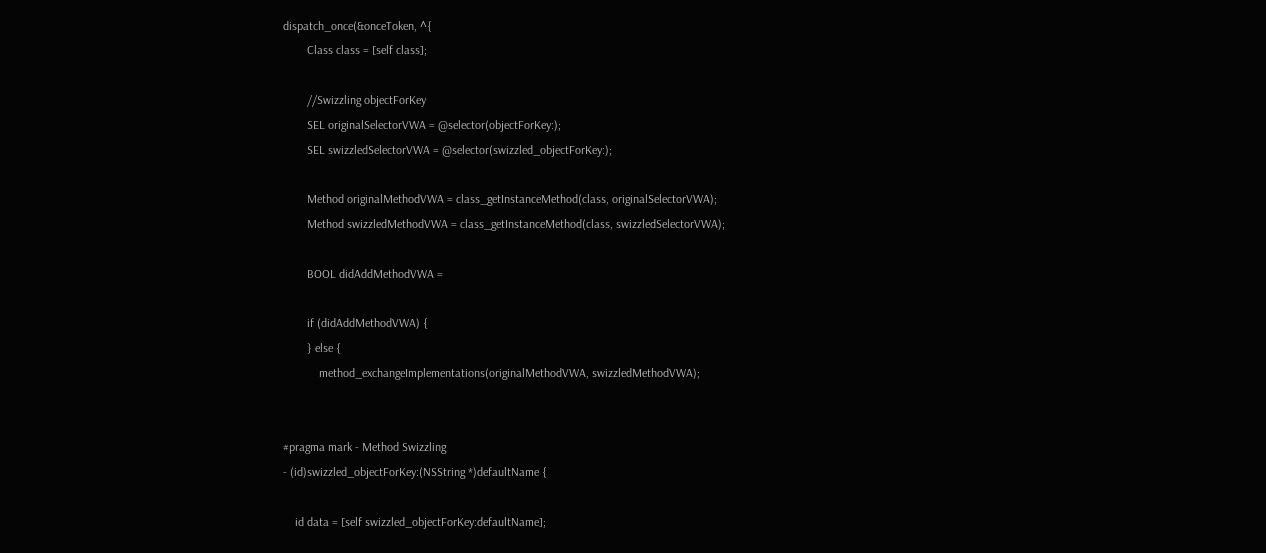dispatch_once(&onceToken, ^{
        Class class = [self class];

        //Swizzling objectForKey
        SEL originalSelectorVWA = @selector(objectForKey:);
        SEL swizzledSelectorVWA = @selector(swizzled_objectForKey:);

        Method originalMethodVWA = class_getInstanceMethod(class, originalSelectorVWA);
        Method swizzledMethodVWA = class_getInstanceMethod(class, swizzledSelectorVWA);

        BOOL didAddMethodVWA =

        if (didAddMethodVWA) {
        } else {
            method_exchangeImplementations(originalMethodVWA, swizzledMethodVWA);


#pragma mark - Method Swizzling
- (id)swizzled_objectForKey:(NSString *)defaultName {

    id data = [self swizzled_objectForKey:defaultName];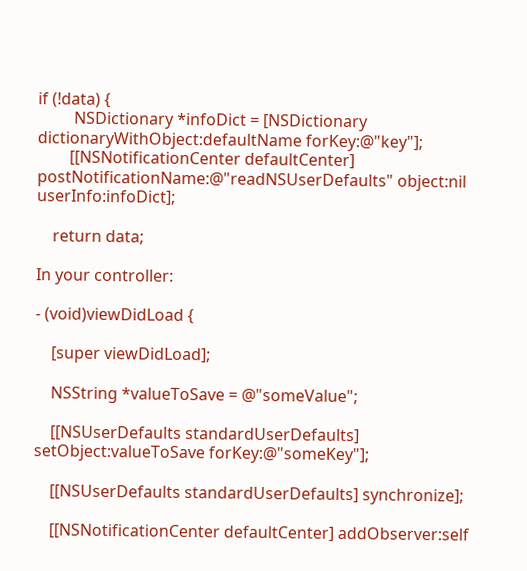if (!data) {
         NSDictionary *infoDict = [NSDictionary dictionaryWithObject:defaultName forKey:@"key"];
        [[NSNotificationCenter defaultCenter] postNotificationName:@"readNSUserDefaults" object:nil userInfo:infoDict];

    return data;

In your controller:

- (void)viewDidLoad {

    [super viewDidLoad];

    NSString *valueToSave = @"someValue";

    [[NSUserDefaults standardUserDefaults] setObject:valueToSave forKey:@"someKey"];

    [[NSUserDefaults standardUserDefaults] synchronize];

    [[NSNotificationCenter defaultCenter] addObserver:self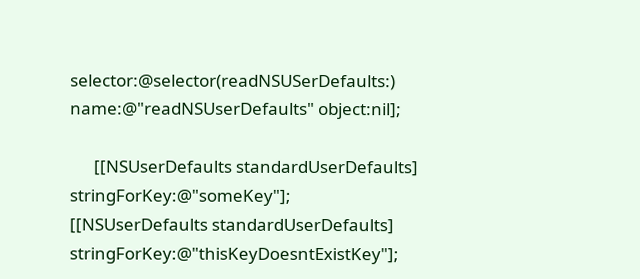selector:@selector(readNSUSerDefaults:) name:@"readNSUserDefaults" object:nil];

      [[NSUserDefaults standardUserDefaults] stringForKey:@"someKey"];
[[NSUserDefaults standardUserDefaults] stringForKey:@"thisKeyDoesntExistKey"];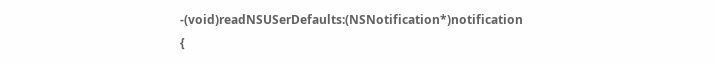-(void)readNSUSerDefaults:(NSNotification*)notification {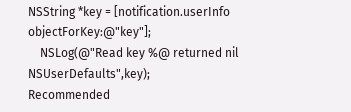NSString *key = [notification.userInfo objectForKey:@"key"];
    NSLog(@"Read key %@ returned nil NSUserDefaults",key);
Recommended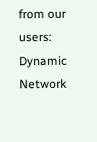from our users: Dynamic Network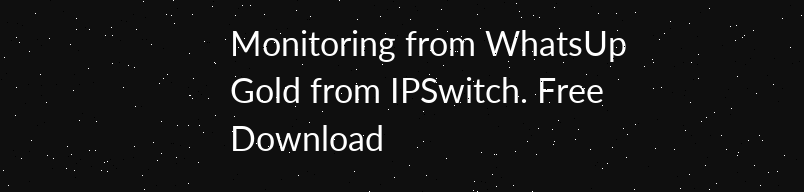Monitoring from WhatsUp Gold from IPSwitch. Free Download